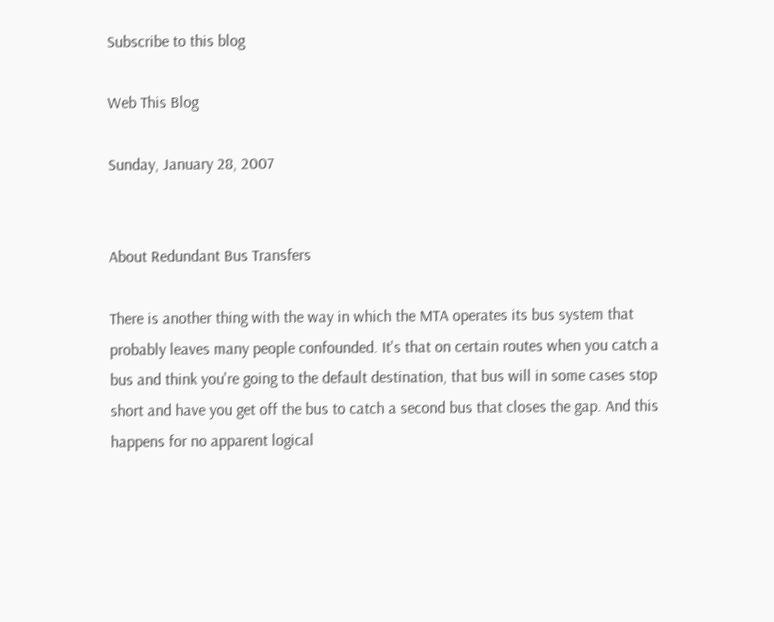Subscribe to this blog

Web This Blog

Sunday, January 28, 2007


About Redundant Bus Transfers

There is another thing with the way in which the MTA operates its bus system that probably leaves many people confounded. It's that on certain routes when you catch a bus and think you're going to the default destination, that bus will in some cases stop short and have you get off the bus to catch a second bus that closes the gap. And this happens for no apparent logical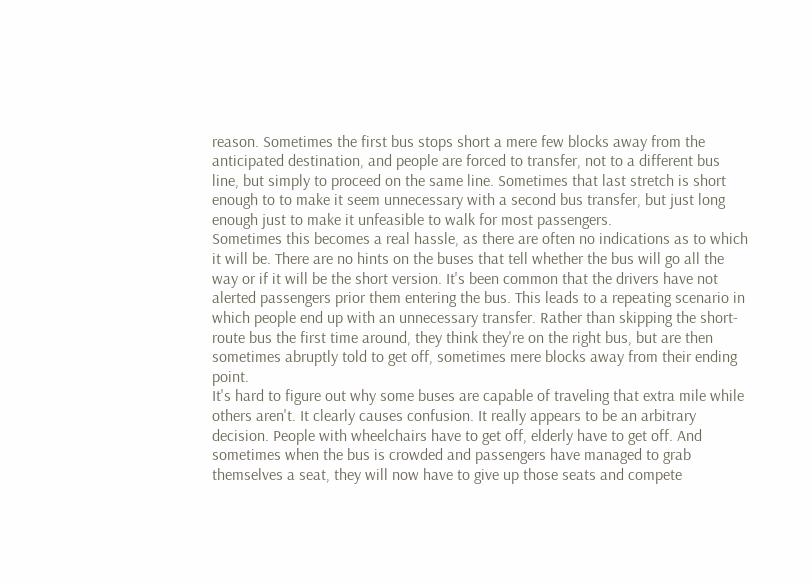reason. Sometimes the first bus stops short a mere few blocks away from the anticipated destination, and people are forced to transfer, not to a different bus line, but simply to proceed on the same line. Sometimes that last stretch is short enough to to make it seem unnecessary with a second bus transfer, but just long enough just to make it unfeasible to walk for most passengers.
Sometimes this becomes a real hassle, as there are often no indications as to which it will be. There are no hints on the buses that tell whether the bus will go all the way or if it will be the short version. It's been common that the drivers have not alerted passengers prior them entering the bus. This leads to a repeating scenario in which people end up with an unnecessary transfer. Rather than skipping the short-route bus the first time around, they think they're on the right bus, but are then sometimes abruptly told to get off, sometimes mere blocks away from their ending point.
It's hard to figure out why some buses are capable of traveling that extra mile while others aren't. It clearly causes confusion. It really appears to be an arbitrary decision. People with wheelchairs have to get off, elderly have to get off. And sometimes when the bus is crowded and passengers have managed to grab themselves a seat, they will now have to give up those seats and compete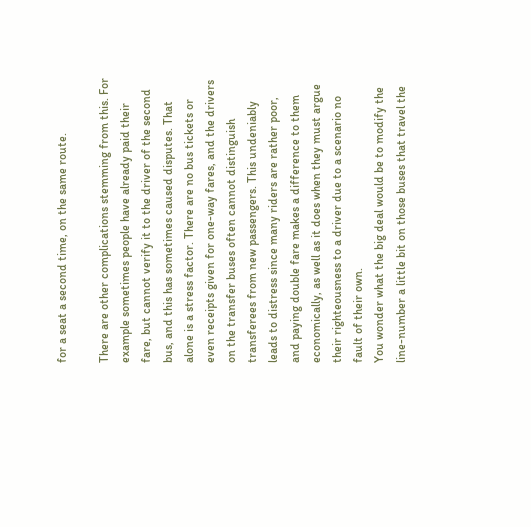for a seat a second time, on the same route.

There are other complications stemming from this. For example sometimes people have already paid their fare, but cannot verify it to the driver of the second bus, and this has sometimes caused disputes. That alone is a stress factor. There are no bus tickets or even receipts given for one-way fares, and the drivers on the transfer buses often cannot distinguish transferees from new passengers. This undeniably leads to distress since many riders are rather poor, and paying double fare makes a difference to them economically, as well as it does when they must argue their righteousness to a driver due to a scenario no fault of their own.
You wonder what the big deal would be to modify the line-number a little bit on those buses that travel the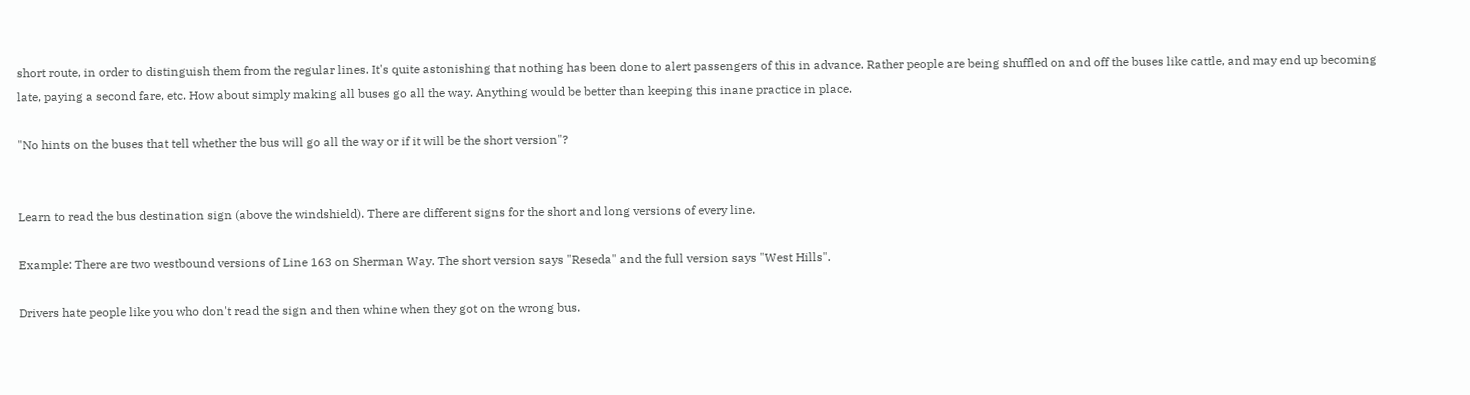short route, in order to distinguish them from the regular lines. It's quite astonishing that nothing has been done to alert passengers of this in advance. Rather people are being shuffled on and off the buses like cattle, and may end up becoming late, paying a second fare, etc. How about simply making all buses go all the way. Anything would be better than keeping this inane practice in place.

"No hints on the buses that tell whether the bus will go all the way or if it will be the short version"?


Learn to read the bus destination sign (above the windshield). There are different signs for the short and long versions of every line.

Example: There are two westbound versions of Line 163 on Sherman Way. The short version says "Reseda" and the full version says "West Hills".

Drivers hate people like you who don't read the sign and then whine when they got on the wrong bus.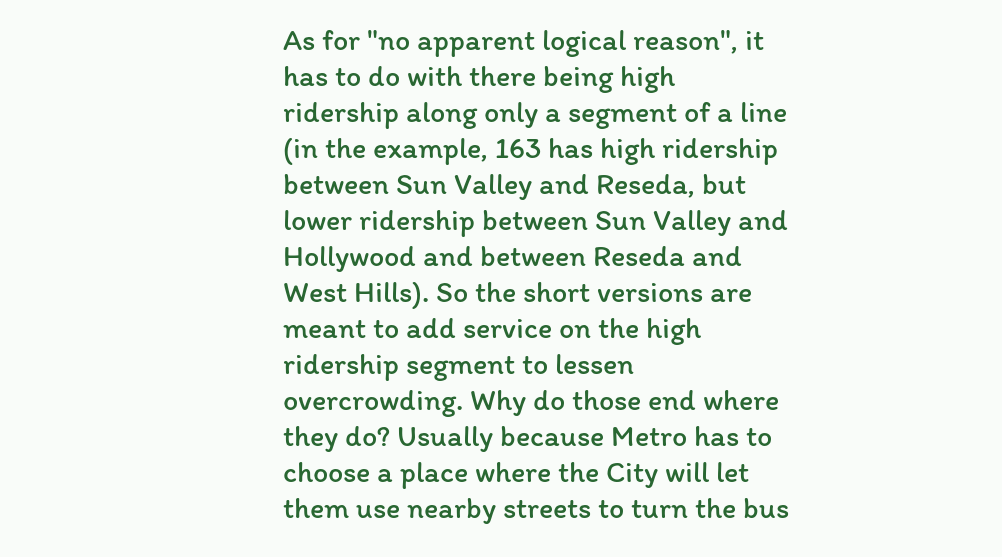As for "no apparent logical reason", it has to do with there being high ridership along only a segment of a line (in the example, 163 has high ridership between Sun Valley and Reseda, but lower ridership between Sun Valley and Hollywood and between Reseda and West Hills). So the short versions are meant to add service on the high ridership segment to lessen overcrowding. Why do those end where they do? Usually because Metro has to choose a place where the City will let them use nearby streets to turn the bus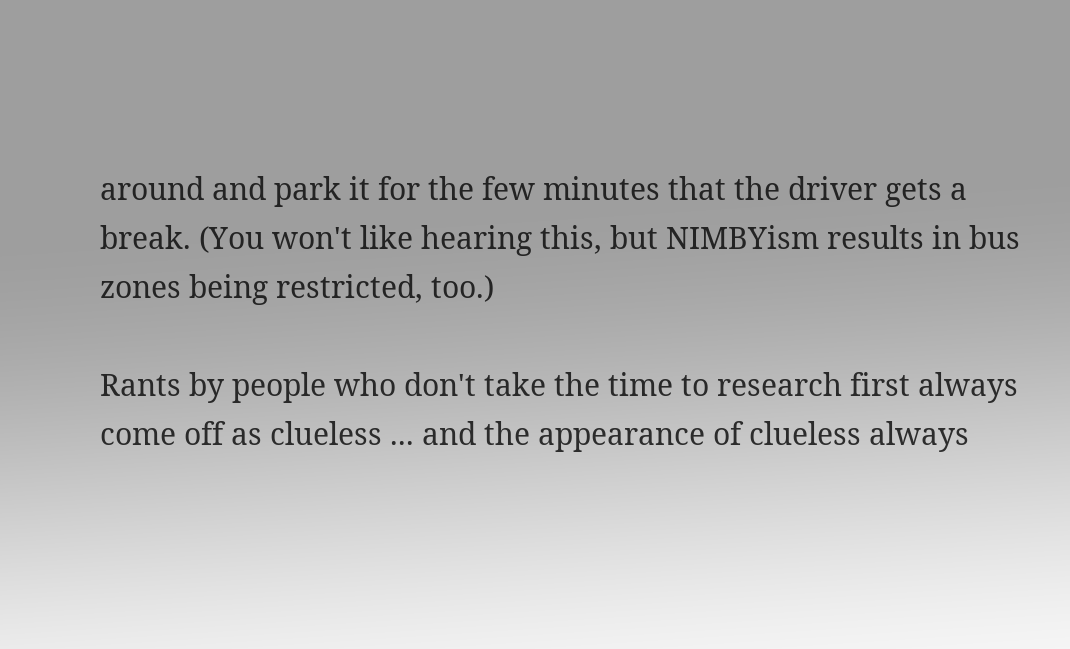around and park it for the few minutes that the driver gets a break. (You won't like hearing this, but NIMBYism results in bus zones being restricted, too.)

Rants by people who don't take the time to research first always come off as clueless ... and the appearance of clueless always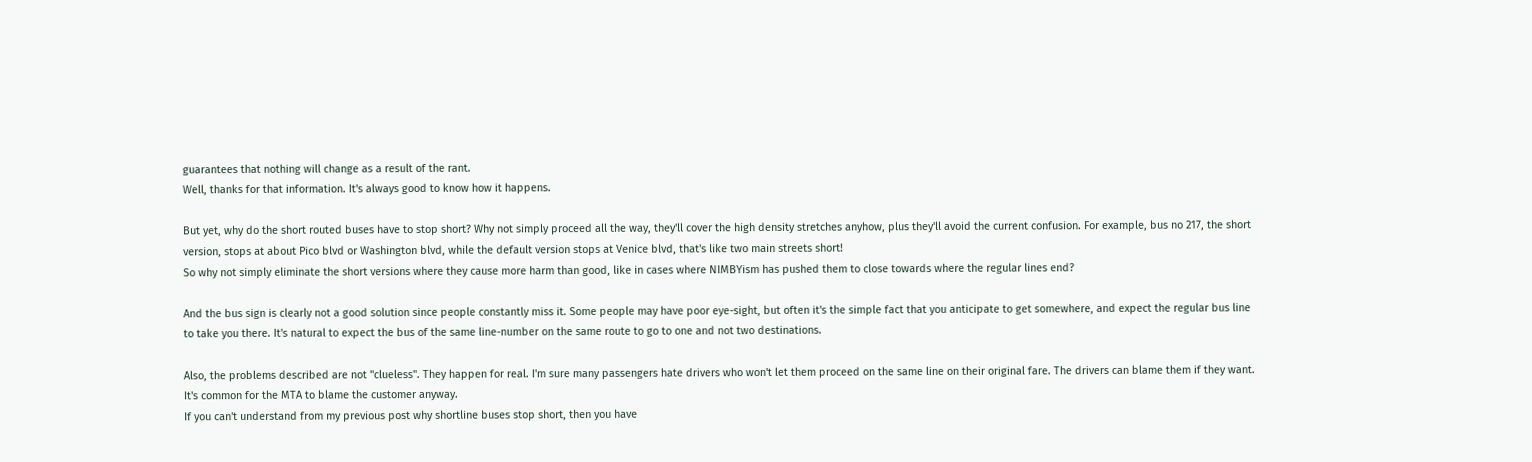guarantees that nothing will change as a result of the rant.
Well, thanks for that information. It's always good to know how it happens.

But yet, why do the short routed buses have to stop short? Why not simply proceed all the way, they'll cover the high density stretches anyhow, plus they'll avoid the current confusion. For example, bus no 217, the short version, stops at about Pico blvd or Washington blvd, while the default version stops at Venice blvd, that's like two main streets short!
So why not simply eliminate the short versions where they cause more harm than good, like in cases where NIMBYism has pushed them to close towards where the regular lines end?

And the bus sign is clearly not a good solution since people constantly miss it. Some people may have poor eye-sight, but often it's the simple fact that you anticipate to get somewhere, and expect the regular bus line to take you there. It's natural to expect the bus of the same line-number on the same route to go to one and not two destinations.

Also, the problems described are not "clueless". They happen for real. I'm sure many passengers hate drivers who won't let them proceed on the same line on their original fare. The drivers can blame them if they want. It's common for the MTA to blame the customer anyway.
If you can't understand from my previous post why shortline buses stop short, then you have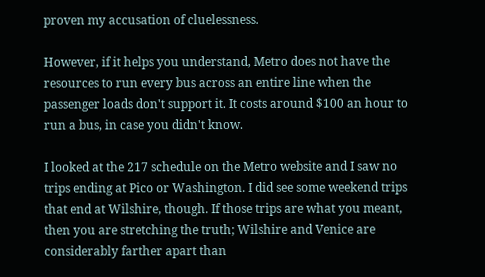proven my accusation of cluelessness.

However, if it helps you understand, Metro does not have the resources to run every bus across an entire line when the passenger loads don't support it. It costs around $100 an hour to run a bus, in case you didn't know.

I looked at the 217 schedule on the Metro website and I saw no trips ending at Pico or Washington. I did see some weekend trips that end at Wilshire, though. If those trips are what you meant, then you are stretching the truth; Wilshire and Venice are considerably farther apart than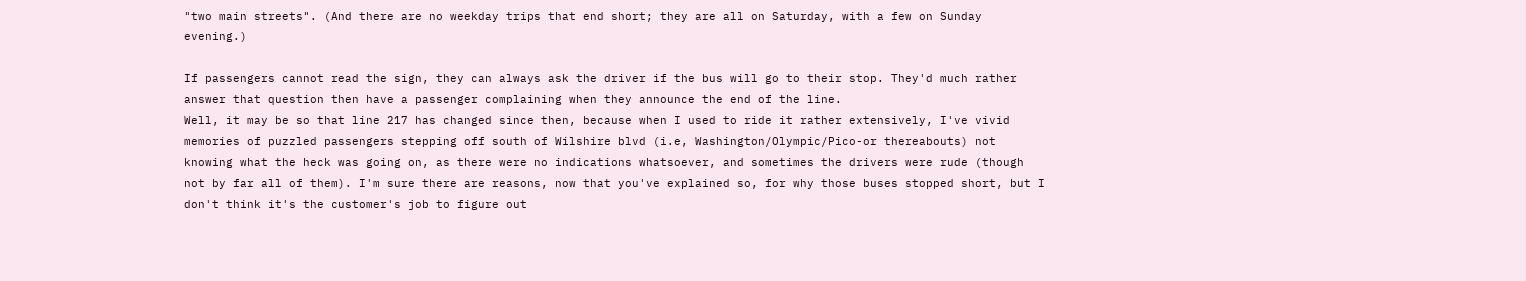"two main streets". (And there are no weekday trips that end short; they are all on Saturday, with a few on Sunday evening.)

If passengers cannot read the sign, they can always ask the driver if the bus will go to their stop. They'd much rather answer that question then have a passenger complaining when they announce the end of the line.
Well, it may be so that line 217 has changed since then, because when I used to ride it rather extensively, I've vivid memories of puzzled passengers stepping off south of Wilshire blvd (i.e, Washington/Olympic/Pico-or thereabouts) not knowing what the heck was going on, as there were no indications whatsoever, and sometimes the drivers were rude (though not by far all of them). I'm sure there are reasons, now that you've explained so, for why those buses stopped short, but I don't think it's the customer's job to figure out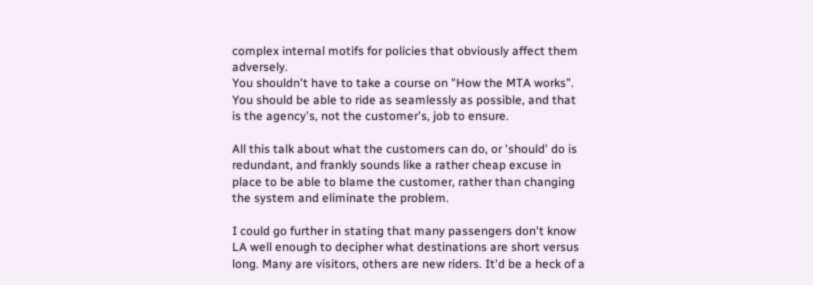complex internal motifs for policies that obviously affect them adversely.
You shouldn't have to take a course on "How the MTA works". You should be able to ride as seamlessly as possible, and that is the agency's, not the customer's, job to ensure.

All this talk about what the customers can do, or 'should' do is redundant, and frankly sounds like a rather cheap excuse in place to be able to blame the customer, rather than changing the system and eliminate the problem.

I could go further in stating that many passengers don't know LA well enough to decipher what destinations are short versus long. Many are visitors, others are new riders. It'd be a heck of a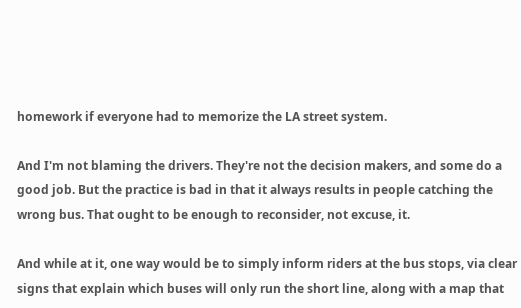homework if everyone had to memorize the LA street system.

And I'm not blaming the drivers. They're not the decision makers, and some do a good job. But the practice is bad in that it always results in people catching the wrong bus. That ought to be enough to reconsider, not excuse, it.

And while at it, one way would be to simply inform riders at the bus stops, via clear signs that explain which buses will only run the short line, along with a map that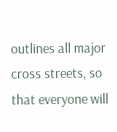outlines all major cross streets, so that everyone will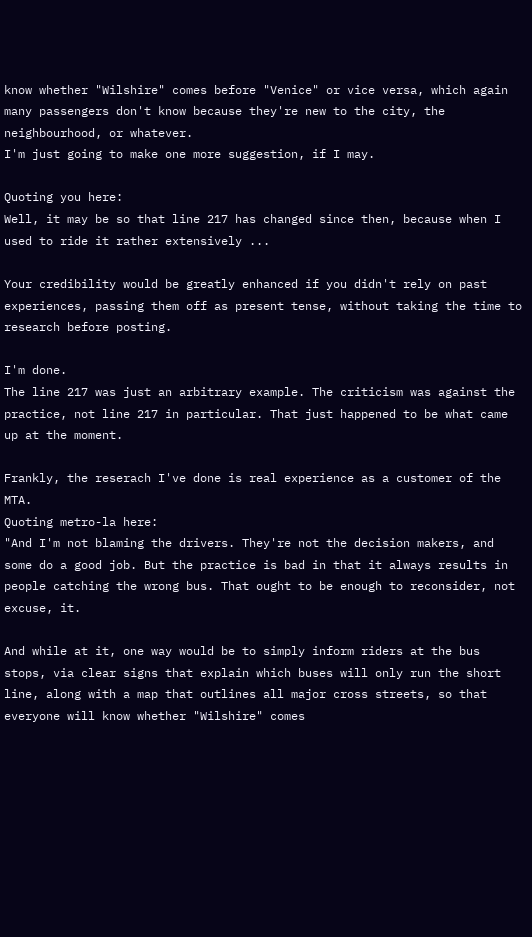know whether "Wilshire" comes before "Venice" or vice versa, which again many passengers don't know because they're new to the city, the neighbourhood, or whatever.
I'm just going to make one more suggestion, if I may.

Quoting you here:
Well, it may be so that line 217 has changed since then, because when I used to ride it rather extensively ...

Your credibility would be greatly enhanced if you didn't rely on past experiences, passing them off as present tense, without taking the time to research before posting.

I'm done.
The line 217 was just an arbitrary example. The criticism was against the practice, not line 217 in particular. That just happened to be what came up at the moment.

Frankly, the reserach I've done is real experience as a customer of the MTA.
Quoting metro-la here:
"And I'm not blaming the drivers. They're not the decision makers, and some do a good job. But the practice is bad in that it always results in people catching the wrong bus. That ought to be enough to reconsider, not excuse, it.

And while at it, one way would be to simply inform riders at the bus stops, via clear signs that explain which buses will only run the short line, along with a map that outlines all major cross streets, so that everyone will know whether "Wilshire" comes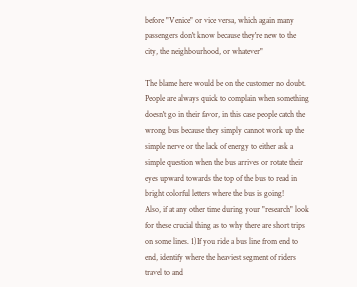before "Venice" or vice versa, which again many passengers don't know because they're new to the city, the neighbourhood, or whatever"

The blame here would be on the customer no doubt. People are always quick to complain when something doesn't go in their favor, in this case people catch the wrong bus because they simply cannot work up the simple nerve or the lack of energy to either ask a simple question when the bus arrives or rotate their eyes upward towards the top of the bus to read in bright colorful letters where the bus is going!
Also, if at any other time during your "research" look for these crucial thing as to why there are short trips on some lines. 1)If you ride a bus line from end to end, identify where the heaviest segment of riders travel to and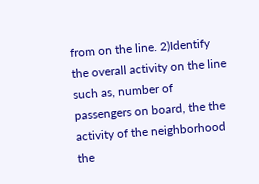from on the line. 2)Identify the overall activity on the line such as, number of passengers on board, the the activity of the neighborhood the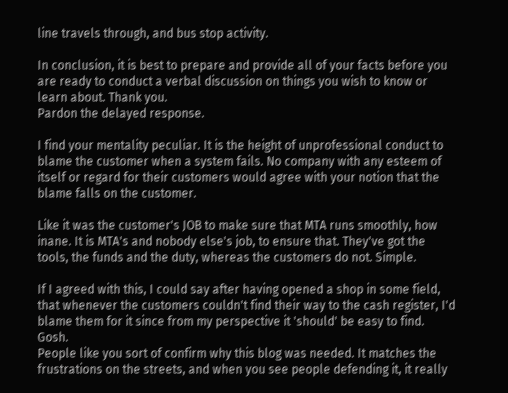line travels through, and bus stop activity.

In conclusion, it is best to prepare and provide all of your facts before you are ready to conduct a verbal discussion on things you wish to know or learn about. Thank you.
Pardon the delayed response.

I find your mentality peculiar. It is the height of unprofessional conduct to blame the customer when a system fails. No company with any esteem of itself or regard for their customers would agree with your notion that the blame falls on the customer.

Like it was the customer's JOB to make sure that MTA runs smoothly, how inane. It is MTA's and nobody else's job, to ensure that. They've got the tools, the funds and the duty, whereas the customers do not. Simple.

If I agreed with this, I could say after having opened a shop in some field, that whenever the customers couldn't find their way to the cash register, I'd blame them for it since from my perspective it 'should' be easy to find. Gosh.
People like you sort of confirm why this blog was needed. It matches the frustrations on the streets, and when you see people defending it, it really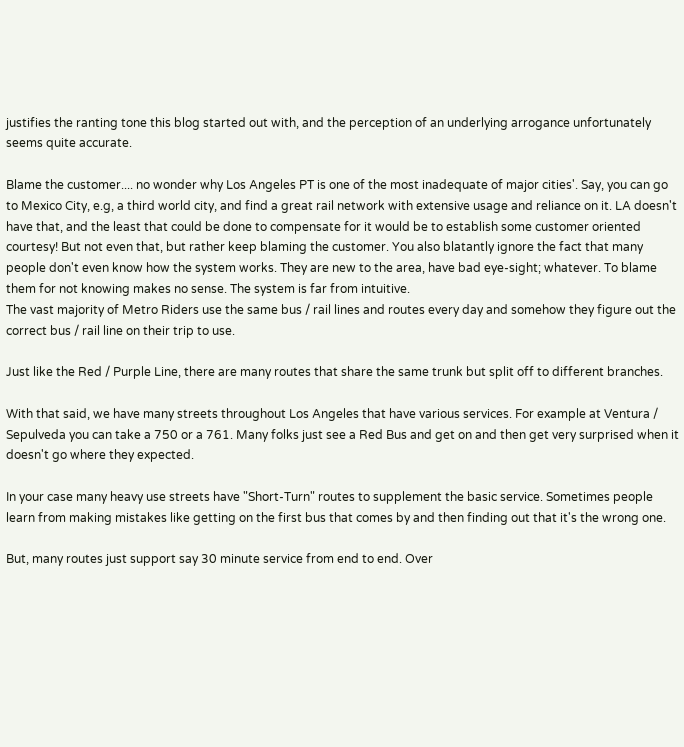justifies the ranting tone this blog started out with, and the perception of an underlying arrogance unfortunately seems quite accurate.

Blame the customer.... no wonder why Los Angeles PT is one of the most inadequate of major cities'. Say, you can go to Mexico City, e.g, a third world city, and find a great rail network with extensive usage and reliance on it. LA doesn't have that, and the least that could be done to compensate for it would be to establish some customer oriented courtesy! But not even that, but rather keep blaming the customer. You also blatantly ignore the fact that many people don't even know how the system works. They are new to the area, have bad eye-sight; whatever. To blame them for not knowing makes no sense. The system is far from intuitive.
The vast majority of Metro Riders use the same bus / rail lines and routes every day and somehow they figure out the correct bus / rail line on their trip to use.

Just like the Red / Purple Line, there are many routes that share the same trunk but split off to different branches.

With that said, we have many streets throughout Los Angeles that have various services. For example at Ventura / Sepulveda you can take a 750 or a 761. Many folks just see a Red Bus and get on and then get very surprised when it doesn't go where they expected.

In your case many heavy use streets have "Short-Turn" routes to supplement the basic service. Sometimes people learn from making mistakes like getting on the first bus that comes by and then finding out that it's the wrong one.

But, many routes just support say 30 minute service from end to end. Over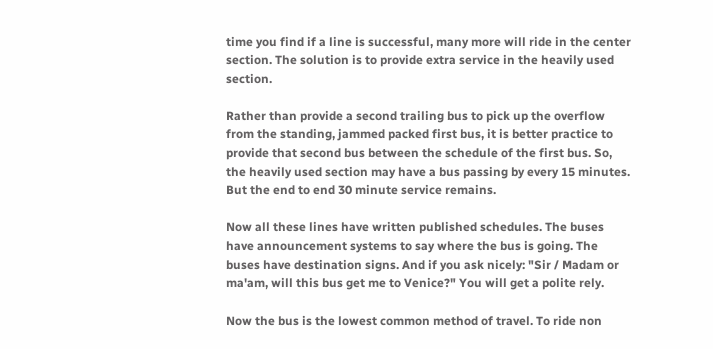time you find if a line is successful, many more will ride in the center section. The solution is to provide extra service in the heavily used section.

Rather than provide a second trailing bus to pick up the overflow from the standing, jammed packed first bus, it is better practice to provide that second bus between the schedule of the first bus. So, the heavily used section may have a bus passing by every 15 minutes. But the end to end 30 minute service remains.

Now all these lines have written published schedules. The buses have announcement systems to say where the bus is going. The buses have destination signs. And if you ask nicely: "Sir / Madam or ma'am, will this bus get me to Venice?" You will get a polite rely.

Now the bus is the lowest common method of travel. To ride non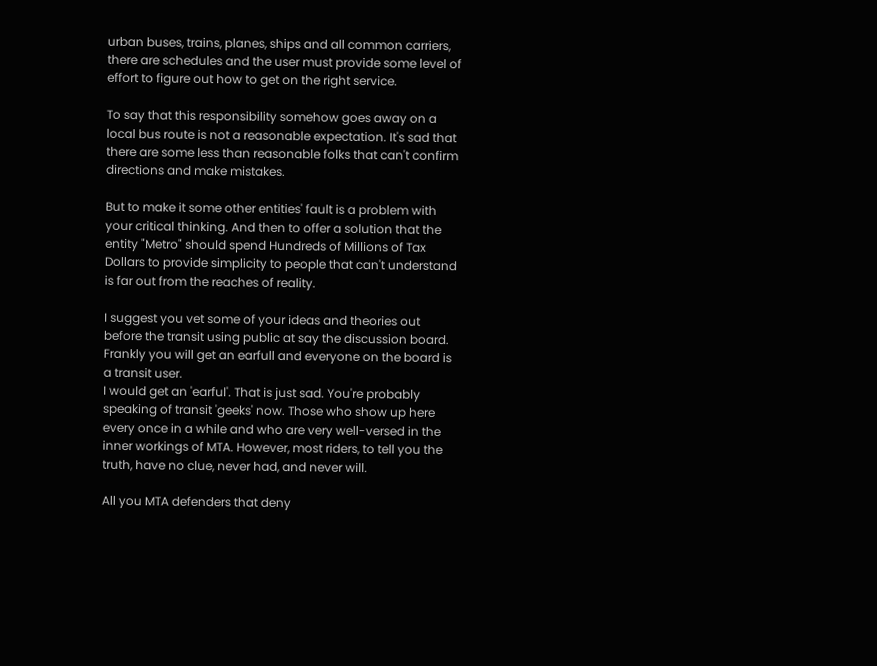urban buses, trains, planes, ships and all common carriers, there are schedules and the user must provide some level of effort to figure out how to get on the right service.

To say that this responsibility somehow goes away on a local bus route is not a reasonable expectation. It's sad that there are some less than reasonable folks that can't confirm directions and make mistakes.

But to make it some other entities' fault is a problem with your critical thinking. And then to offer a solution that the entity "Metro" should spend Hundreds of Millions of Tax Dollars to provide simplicity to people that can't understand is far out from the reaches of reality.

I suggest you vet some of your ideas and theories out before the transit using public at say the discussion board. Frankly you will get an earfull and everyone on the board is a transit user.
I would get an 'earful'. That is just sad. You're probably speaking of transit 'geeks' now. Those who show up here every once in a while and who are very well-versed in the inner workings of MTA. However, most riders, to tell you the truth, have no clue, never had, and never will.

All you MTA defenders that deny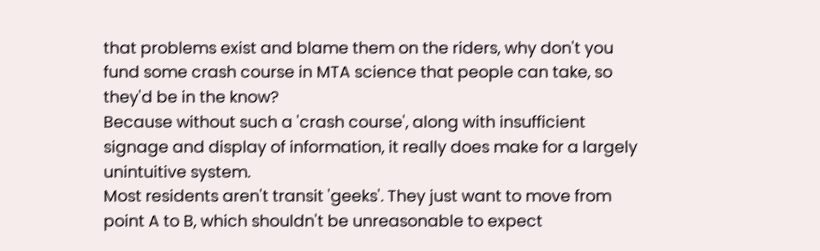that problems exist and blame them on the riders, why don't you fund some crash course in MTA science that people can take, so they'd be in the know?
Because without such a 'crash course', along with insufficient signage and display of information, it really does make for a largely unintuitive system.
Most residents aren't transit 'geeks'. They just want to move from point A to B, which shouldn't be unreasonable to expect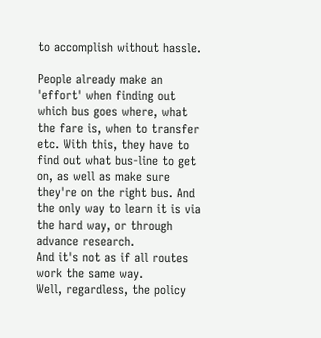to accomplish without hassle.

People already make an 'effort' when finding out which bus goes where, what the fare is, when to transfer etc. With this, they have to find out what bus-line to get on, as well as make sure they're on the right bus. And the only way to learn it is via the hard way, or through advance research.
And it's not as if all routes work the same way.
Well, regardless, the policy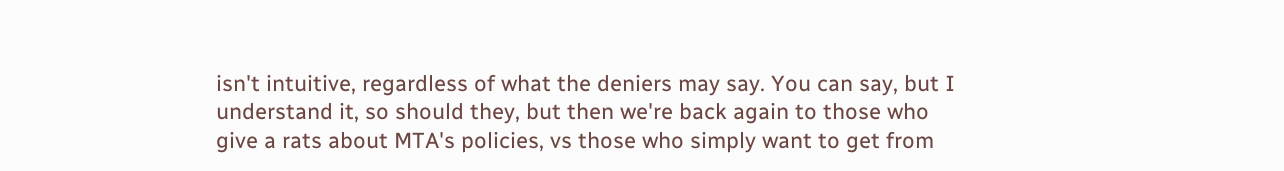isn't intuitive, regardless of what the deniers may say. You can say, but I understand it, so should they, but then we're back again to those who give a rats about MTA's policies, vs those who simply want to get from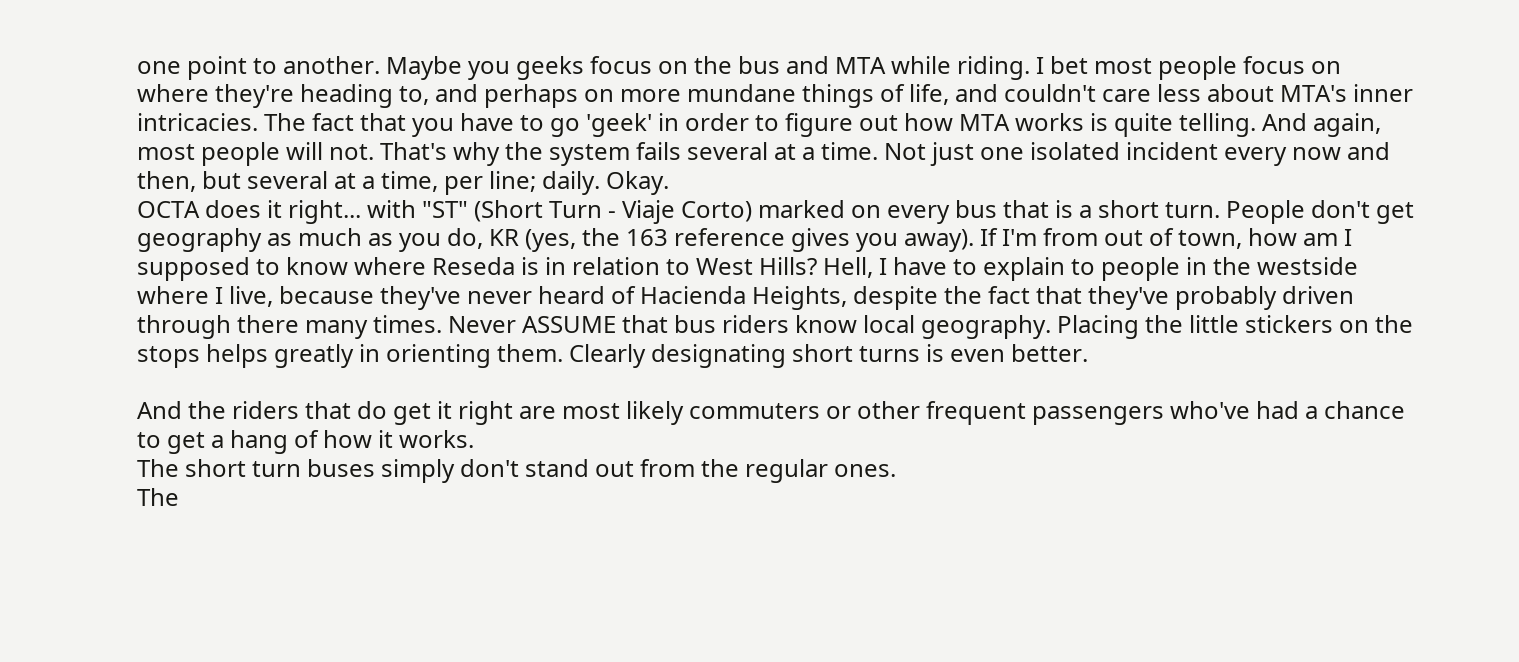one point to another. Maybe you geeks focus on the bus and MTA while riding. I bet most people focus on where they're heading to, and perhaps on more mundane things of life, and couldn't care less about MTA's inner intricacies. The fact that you have to go 'geek' in order to figure out how MTA works is quite telling. And again, most people will not. That's why the system fails several at a time. Not just one isolated incident every now and then, but several at a time, per line; daily. Okay.
OCTA does it right... with "ST" (Short Turn - Viaje Corto) marked on every bus that is a short turn. People don't get geography as much as you do, KR (yes, the 163 reference gives you away). If I'm from out of town, how am I supposed to know where Reseda is in relation to West Hills? Hell, I have to explain to people in the westside where I live, because they've never heard of Hacienda Heights, despite the fact that they've probably driven through there many times. Never ASSUME that bus riders know local geography. Placing the little stickers on the stops helps greatly in orienting them. Clearly designating short turns is even better.

And the riders that do get it right are most likely commuters or other frequent passengers who've had a chance to get a hang of how it works.
The short turn buses simply don't stand out from the regular ones.
The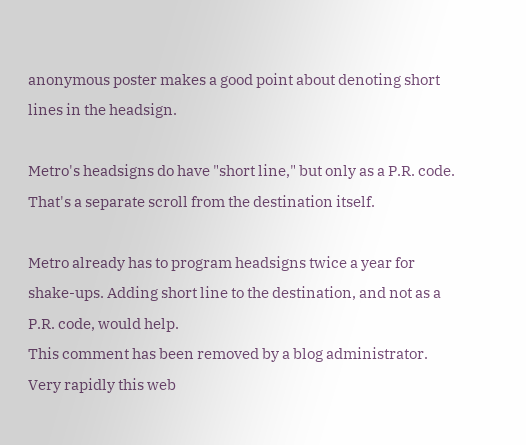anonymous poster makes a good point about denoting short lines in the headsign.

Metro's headsigns do have "short line," but only as a P.R. code. That's a separate scroll from the destination itself.

Metro already has to program headsigns twice a year for shake-ups. Adding short line to the destination, and not as a P.R. code, would help.
This comment has been removed by a blog administrator.
Very rapidly this web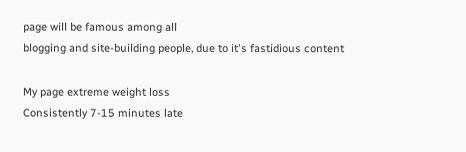page will be famous among all
blogging and site-building people, due to it's fastidious content

My page extreme weight loss
Consistently 7-15 minutes late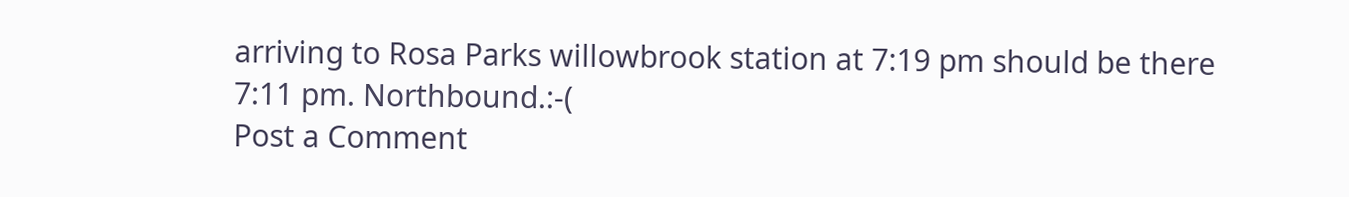arriving to Rosa Parks willowbrook station at 7:19 pm should be there 7:11 pm. Northbound.:-(
Post a Comment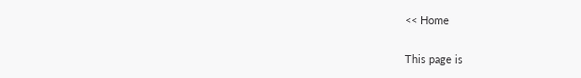<< Home

This page is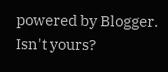powered by Blogger. Isn't yours?